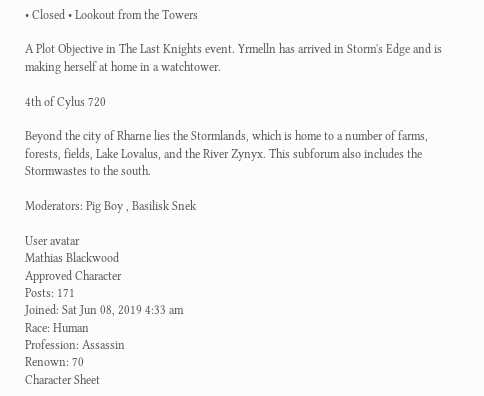• Closed • Lookout from the Towers

A Plot Objective in The Last Knights event. Yrmelln has arrived in Storm's Edge and is making herself at home in a watchtower.

4th of Cylus 720

Beyond the city of Rharne lies the Stormlands, which is home to a number of farms, forests, fields, Lake Lovalus, and the River Zynyx. This subforum also includes the Stormwastes to the south.

Moderators: Pig Boy , Basilisk Snek

User avatar
Mathias Blackwood
Approved Character
Posts: 171
Joined: Sat Jun 08, 2019 4:33 am
Race: Human
Profession: Assassin
Renown: 70
Character Sheet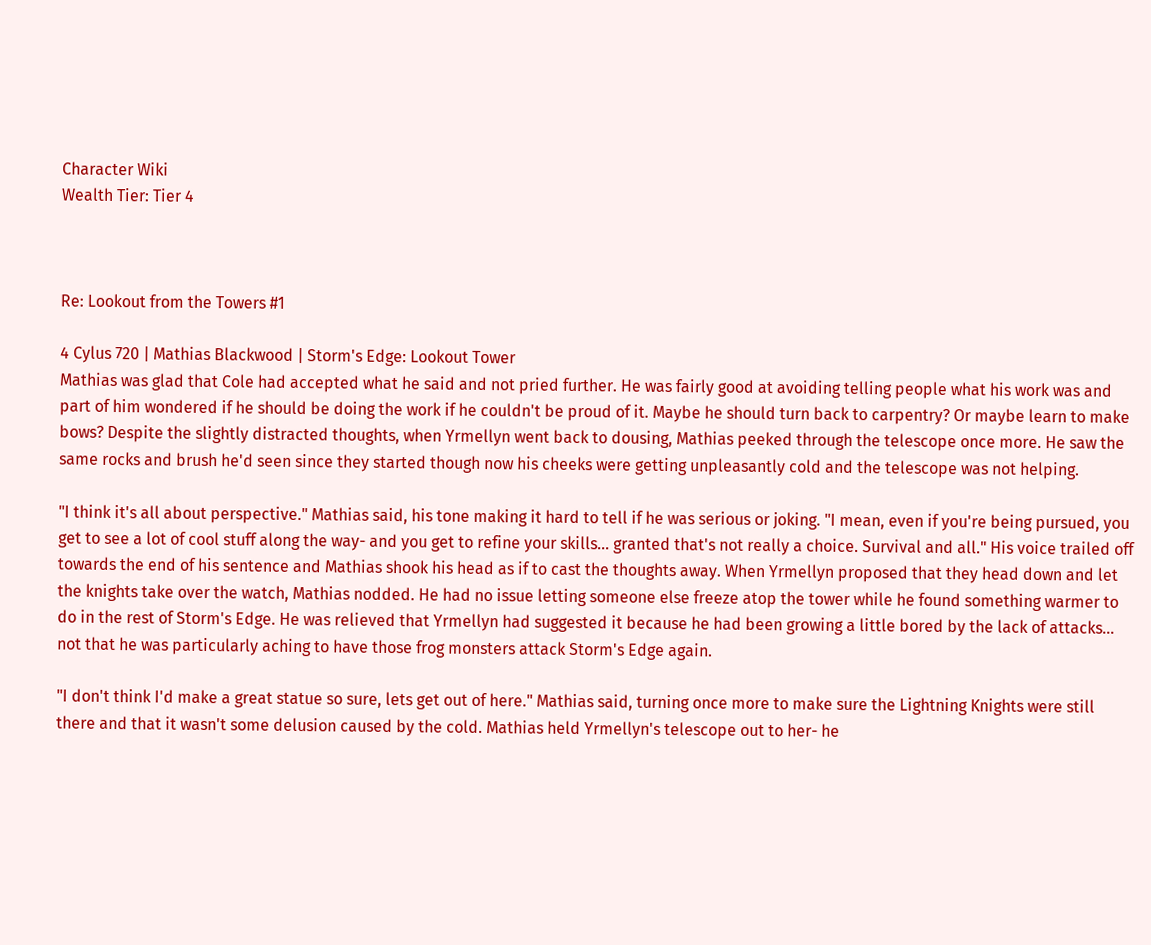Character Wiki
Wealth Tier: Tier 4



Re: Lookout from the Towers #1

4 Cylus 720 | Mathias Blackwood | Storm's Edge: Lookout Tower
Mathias was glad that Cole had accepted what he said and not pried further. He was fairly good at avoiding telling people what his work was and part of him wondered if he should be doing the work if he couldn't be proud of it. Maybe he should turn back to carpentry? Or maybe learn to make bows? Despite the slightly distracted thoughts, when Yrmellyn went back to dousing, Mathias peeked through the telescope once more. He saw the same rocks and brush he'd seen since they started though now his cheeks were getting unpleasantly cold and the telescope was not helping.

"I think it's all about perspective." Mathias said, his tone making it hard to tell if he was serious or joking. "I mean, even if you're being pursued, you get to see a lot of cool stuff along the way- and you get to refine your skills... granted that's not really a choice. Survival and all." His voice trailed off towards the end of his sentence and Mathias shook his head as if to cast the thoughts away. When Yrmellyn proposed that they head down and let the knights take over the watch, Mathias nodded. He had no issue letting someone else freeze atop the tower while he found something warmer to do in the rest of Storm's Edge. He was relieved that Yrmellyn had suggested it because he had been growing a little bored by the lack of attacks... not that he was particularly aching to have those frog monsters attack Storm's Edge again.

"I don't think I'd make a great statue so sure, lets get out of here." Mathias said, turning once more to make sure the Lightning Knights were still there and that it wasn't some delusion caused by the cold. Mathias held Yrmellyn's telescope out to her- he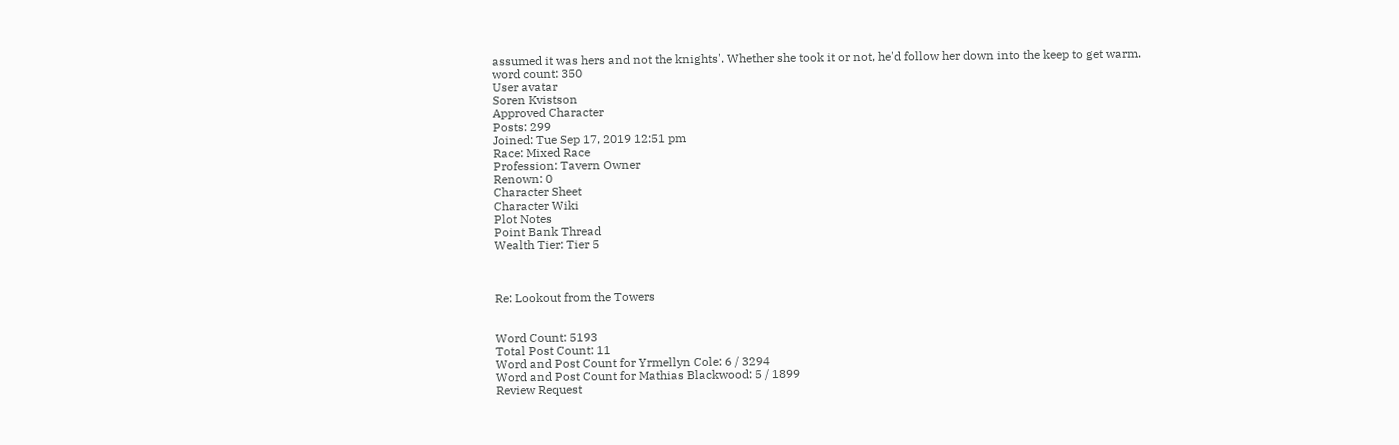assumed it was hers and not the knights'. Whether she took it or not, he'd follow her down into the keep to get warm.
word count: 350
User avatar
Soren Kvistson
Approved Character
Posts: 299
Joined: Tue Sep 17, 2019 12:51 pm
Race: Mixed Race
Profession: Tavern Owner
Renown: 0
Character Sheet
Character Wiki
Plot Notes
Point Bank Thread
Wealth Tier: Tier 5



Re: Lookout from the Towers


Word Count: 5193
Total Post Count: 11
Word and Post Count for Yrmellyn Cole: 6 / 3294
Word and Post Count for Mathias Blackwood: 5 / 1899
Review Request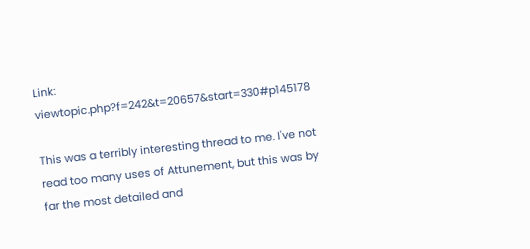Link: viewtopic.php?f=242&t=20657&start=330#p145178

This was a terribly interesting thread to me. I've not read too many uses of Attunement, but this was by far the most detailed and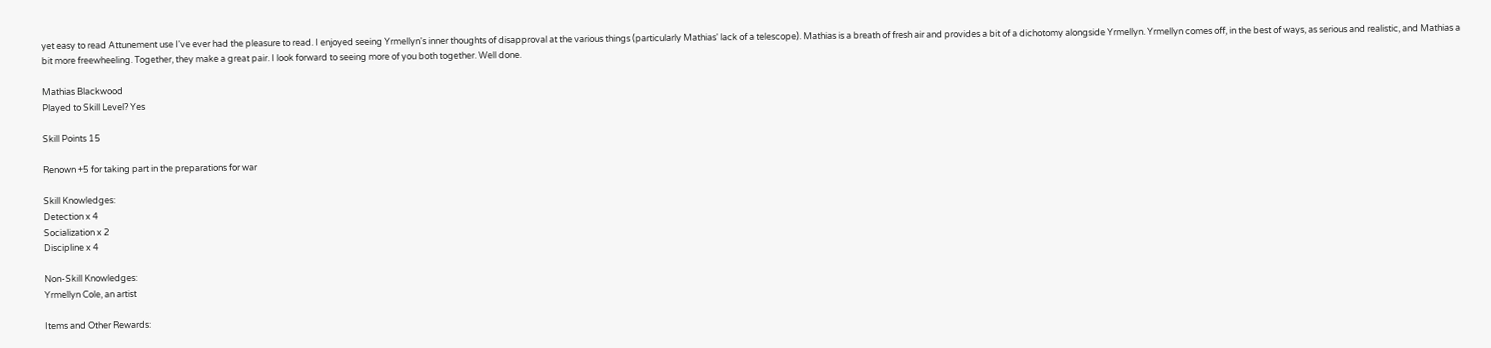yet easy to read Attunement use I've ever had the pleasure to read. I enjoyed seeing Yrmellyn's inner thoughts of disapproval at the various things (particularly Mathias' lack of a telescope). Mathias is a breath of fresh air and provides a bit of a dichotomy alongside Yrmellyn. Yrmellyn comes off, in the best of ways, as serious and realistic, and Mathias a bit more freewheeling. Together, they make a great pair. I look forward to seeing more of you both together. Well done.

Mathias Blackwood
Played to Skill Level? Yes

Skill Points 15

Renown +5 for taking part in the preparations for war

Skill Knowledges:
Detection x 4
Socialization x 2
Discipline x 4

Non-Skill Knowledges:
Yrmellyn Cole, an artist

Items and Other Rewards: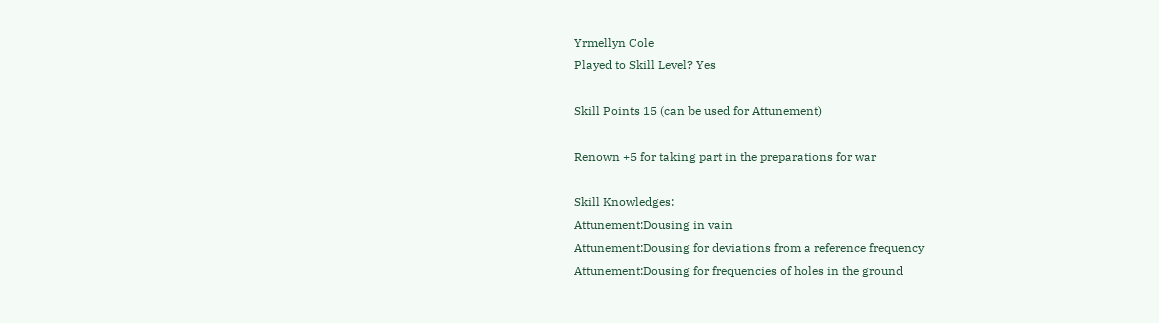Yrmellyn Cole
Played to Skill Level? Yes

Skill Points 15 (can be used for Attunement)

Renown +5 for taking part in the preparations for war

Skill Knowledges:
Attunement:Dousing in vain
Attunement:Dousing for deviations from a reference frequency
Attunement:Dousing for frequencies of holes in the ground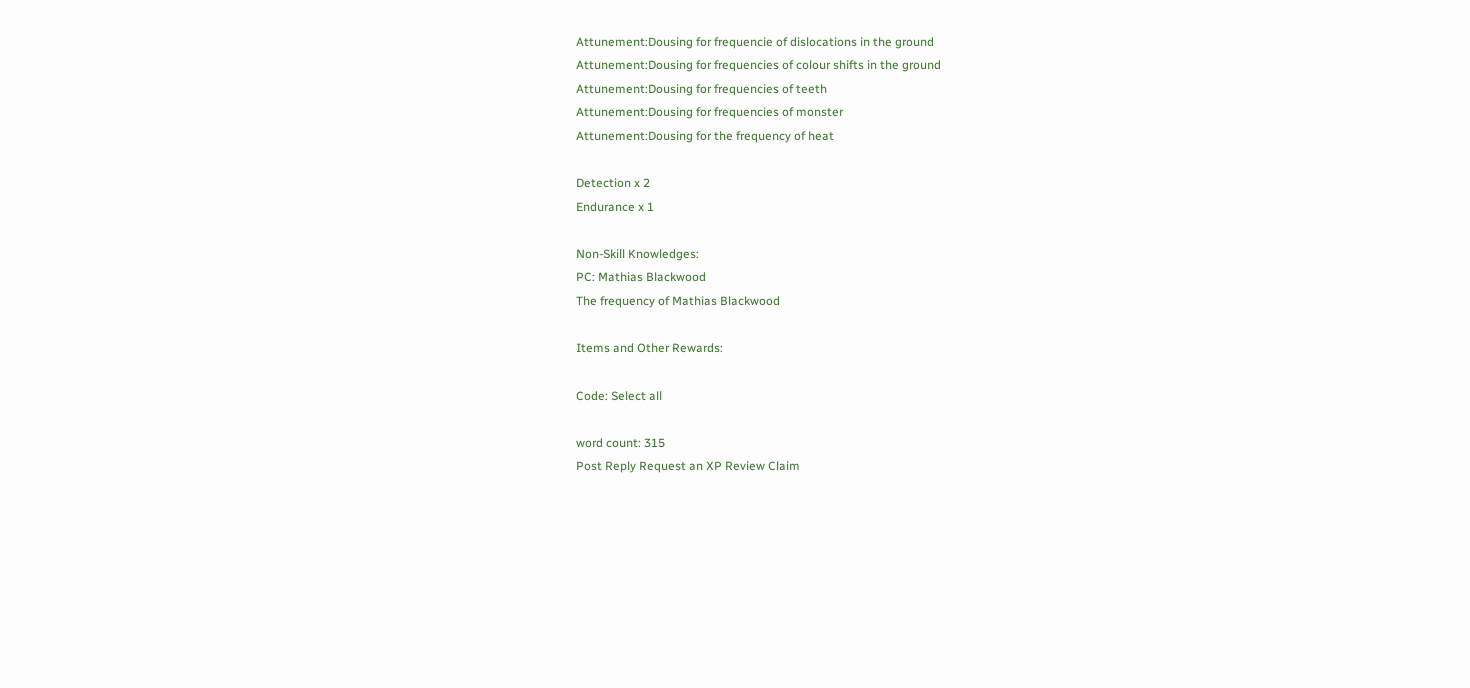Attunement:Dousing for frequencie of dislocations in the ground
Attunement:Dousing for frequencies of colour shifts in the ground
Attunement:Dousing for frequencies of teeth
Attunement:Dousing for frequencies of monster
Attunement:Dousing for the frequency of heat

Detection x 2
Endurance x 1

Non-Skill Knowledges:
PC: Mathias Blackwood
The frequency of Mathias Blackwood

Items and Other Rewards:

Code: Select all

word count: 315
Post Reply Request an XP Review Claim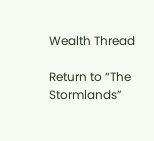Wealth Thread

Return to “The Stormlands”